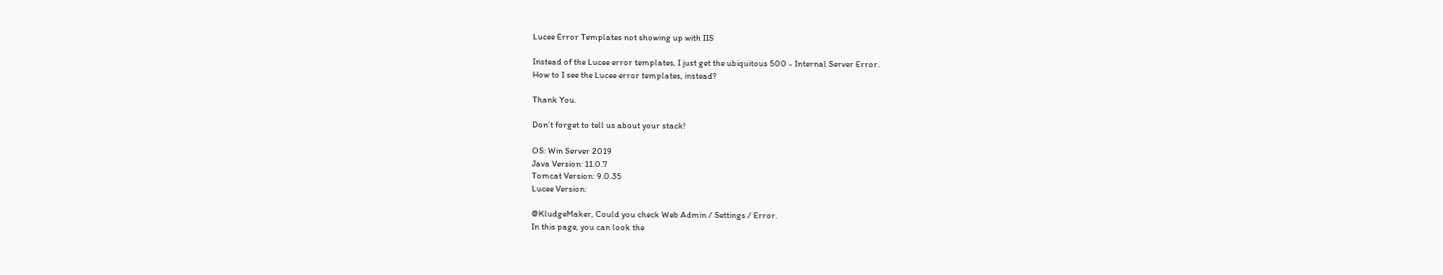Lucee Error Templates not showing up with IIS

Instead of the Lucee error templates, I just get the ubiquitous 500 - Internal Server Error.
How to I see the Lucee error templates, instead?

Thank You.

Don’t forget to tell us about your stack!

OS: Win Server 2019
Java Version: 11.0.7
Tomcat Version: 9.0.35
Lucee Version:

@KludgeMaker, Could you check Web Admin / Settings / Error.
In this page, you can look the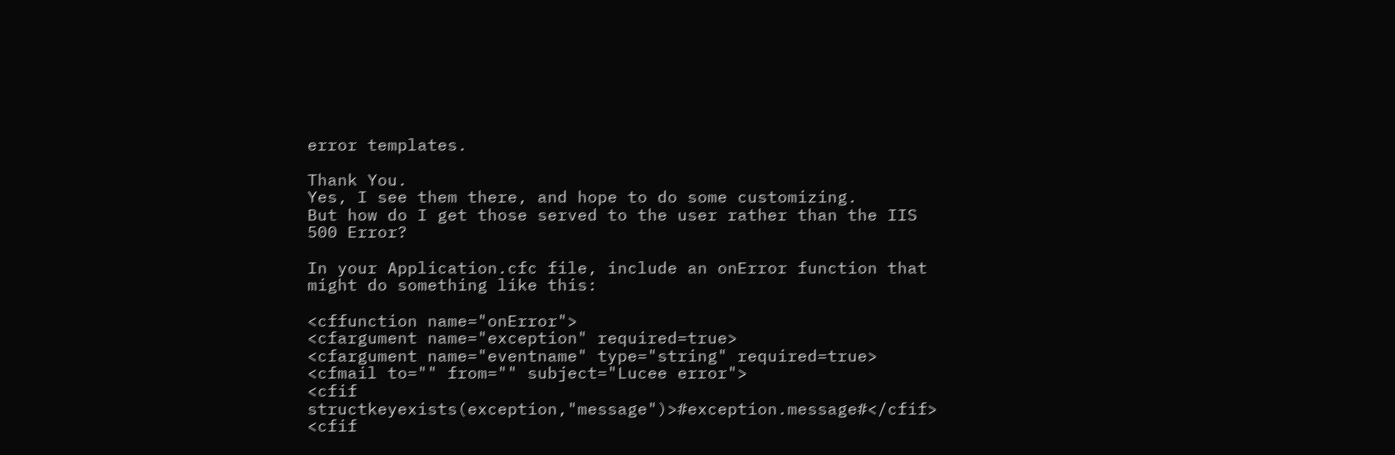error templates.

Thank You.
Yes, I see them there, and hope to do some customizing.
But how do I get those served to the user rather than the IIS 500 Error?

In your Application.cfc file, include an onError function that might do something like this:

<cffunction name="onError">
<cfargument name="exception" required=true>
<cfargument name="eventname" type="string" required=true>
<cfmail to="" from="" subject="Lucee error">
<cfif structkeyexists(exception,"message")>#exception.message#</cfif>
<cfif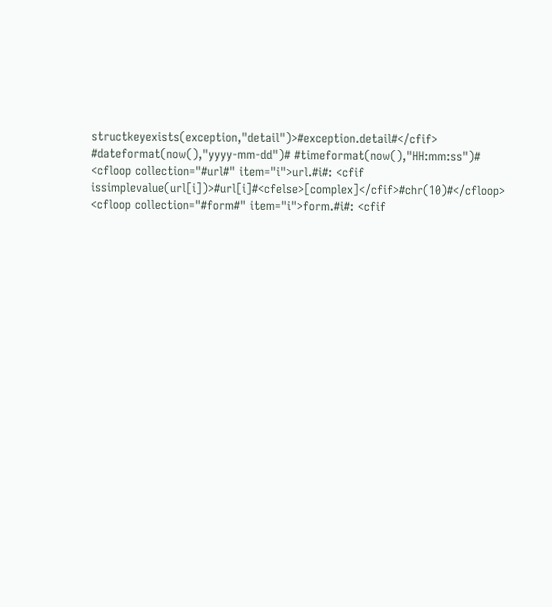structkeyexists(exception,"detail")>#exception.detail#</cfif>
#dateformat(now(),"yyyy-mm-dd")# #timeformat(now(),"HH:mm:ss")#
<cfloop collection="#url#" item="i">url.#i#: <cfif issimplevalue(url[i])>#url[i]#<cfelse>[complex]</cfif>#chr(10)#</cfloop>
<cfloop collection="#form#" item="i">form.#i#: <cfif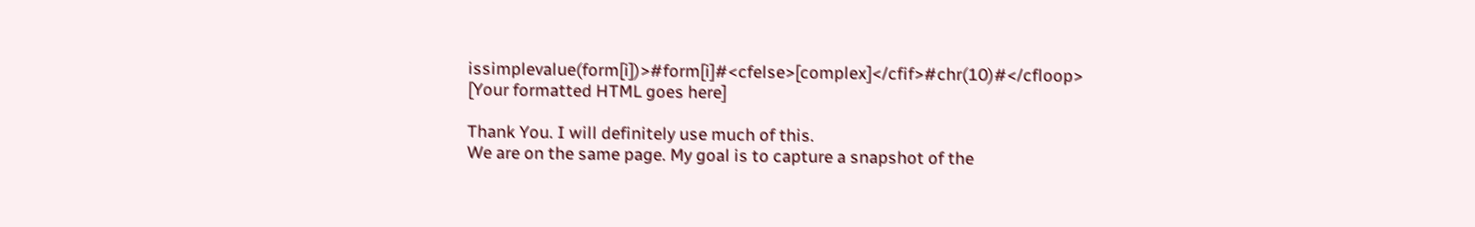issimplevalue(form[i])>#form[i]#<cfelse>[complex]</cfif>#chr(10)#</cfloop>
[Your formatted HTML goes here]

Thank You. I will definitely use much of this.
We are on the same page. My goal is to capture a snapshot of the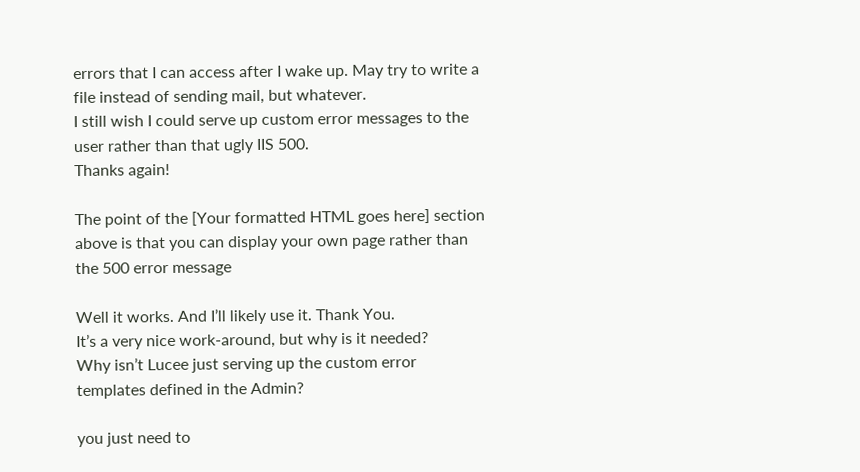errors that I can access after I wake up. May try to write a file instead of sending mail, but whatever.
I still wish I could serve up custom error messages to the user rather than that ugly IIS 500.
Thanks again!

The point of the [Your formatted HTML goes here] section above is that you can display your own page rather than the 500 error message

Well it works. And I’ll likely use it. Thank You.
It’s a very nice work-around, but why is it needed?
Why isn’t Lucee just serving up the custom error templates defined in the Admin?

you just need to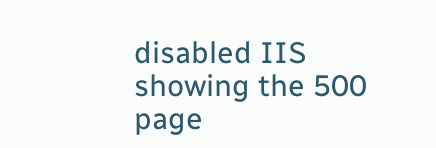disabled IIS showing the 500 page